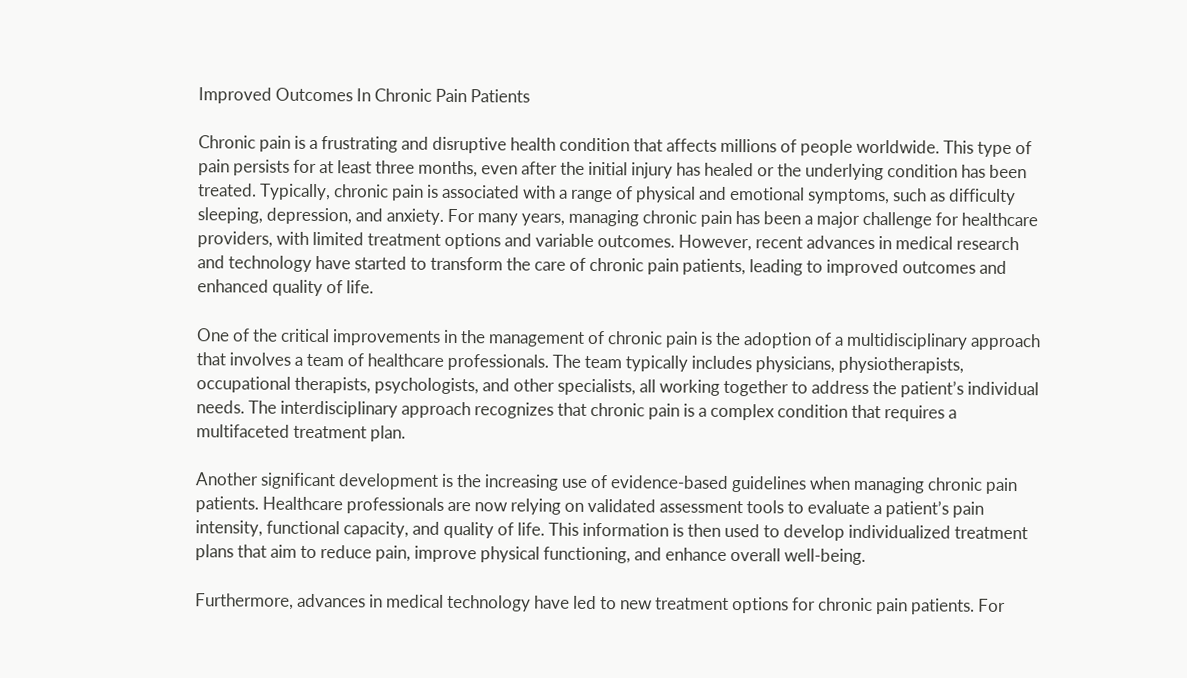Improved Outcomes In Chronic Pain Patients

Chronic pain is a frustrating and disruptive health condition that affects millions of people worldwide. This type of pain persists for at least three months, even after the initial injury has healed or the underlying condition has been treated. Typically, chronic pain is associated with a range of physical and emotional symptoms, such as difficulty sleeping, depression, and anxiety. For many years, managing chronic pain has been a major challenge for healthcare providers, with limited treatment options and variable outcomes. However, recent advances in medical research and technology have started to transform the care of chronic pain patients, leading to improved outcomes and enhanced quality of life.

One of the critical improvements in the management of chronic pain is the adoption of a multidisciplinary approach that involves a team of healthcare professionals. The team typically includes physicians, physiotherapists, occupational therapists, psychologists, and other specialists, all working together to address the patient’s individual needs. The interdisciplinary approach recognizes that chronic pain is a complex condition that requires a multifaceted treatment plan.

Another significant development is the increasing use of evidence-based guidelines when managing chronic pain patients. Healthcare professionals are now relying on validated assessment tools to evaluate a patient’s pain intensity, functional capacity, and quality of life. This information is then used to develop individualized treatment plans that aim to reduce pain, improve physical functioning, and enhance overall well-being.

Furthermore, advances in medical technology have led to new treatment options for chronic pain patients. For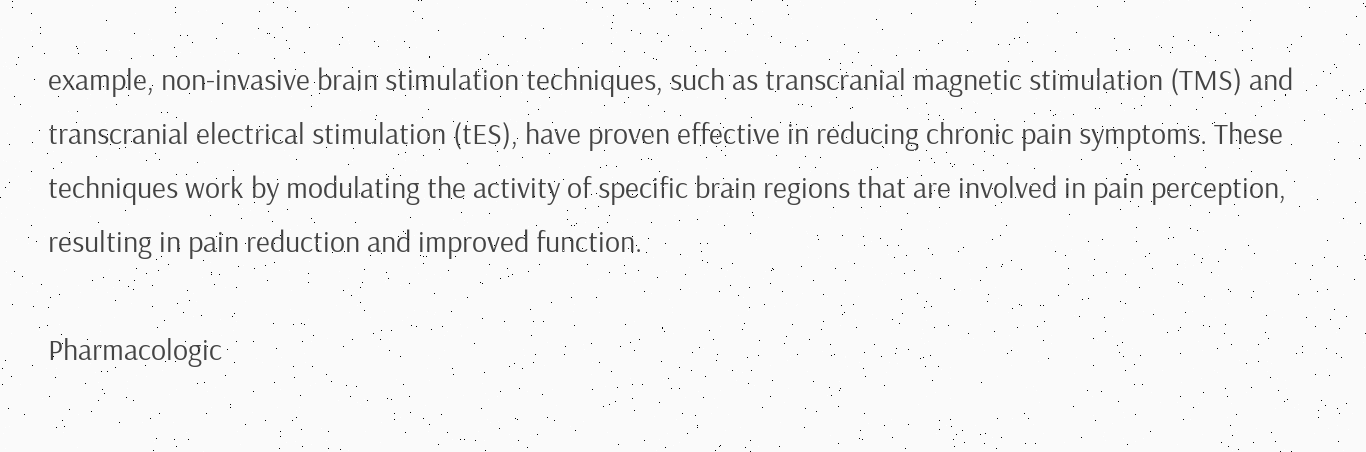example, non-invasive brain stimulation techniques, such as transcranial magnetic stimulation (TMS) and transcranial electrical stimulation (tES), have proven effective in reducing chronic pain symptoms. These techniques work by modulating the activity of specific brain regions that are involved in pain perception, resulting in pain reduction and improved function.

Pharmacologic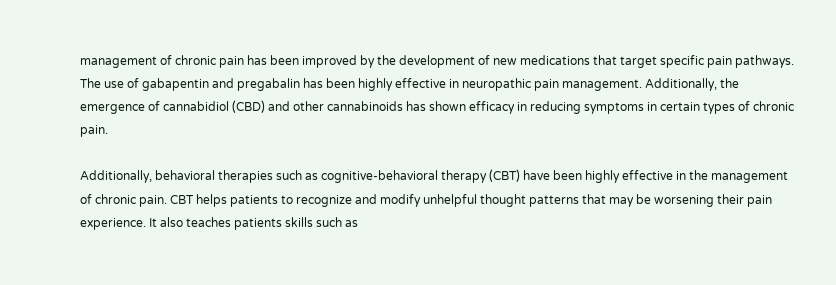management of chronic pain has been improved by the development of new medications that target specific pain pathways. The use of gabapentin and pregabalin has been highly effective in neuropathic pain management. Additionally, the emergence of cannabidiol (CBD) and other cannabinoids has shown efficacy in reducing symptoms in certain types of chronic pain.

Additionally, behavioral therapies such as cognitive-behavioral therapy (CBT) have been highly effective in the management of chronic pain. CBT helps patients to recognize and modify unhelpful thought patterns that may be worsening their pain experience. It also teaches patients skills such as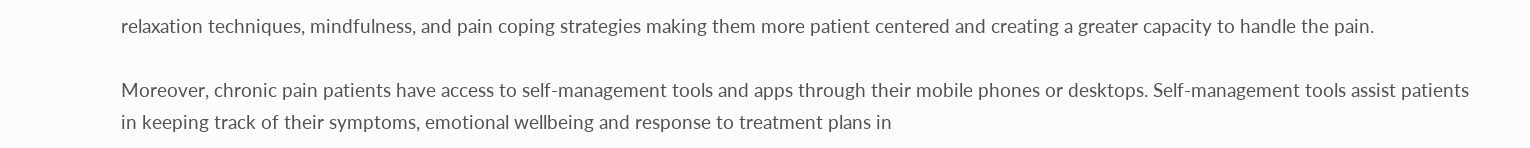relaxation techniques, mindfulness, and pain coping strategies making them more patient centered and creating a greater capacity to handle the pain.

Moreover, chronic pain patients have access to self-management tools and apps through their mobile phones or desktops. Self-management tools assist patients in keeping track of their symptoms, emotional wellbeing and response to treatment plans in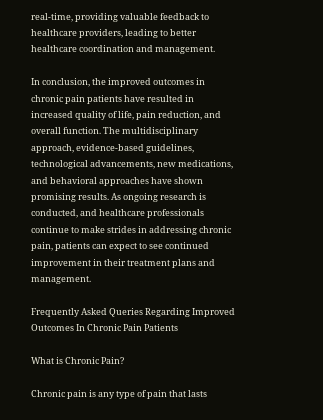real-time, providing valuable feedback to healthcare providers, leading to better healthcare coordination and management.

In conclusion, the improved outcomes in chronic pain patients have resulted in increased quality of life, pain reduction, and overall function. The multidisciplinary approach, evidence-based guidelines, technological advancements, new medications, and behavioral approaches have shown promising results. As ongoing research is conducted, and healthcare professionals continue to make strides in addressing chronic pain, patients can expect to see continued improvement in their treatment plans and management.

Frequently Asked Queries Regarding Improved Outcomes In Chronic Pain Patients

What is Chronic Pain?

Chronic pain is any type of pain that lasts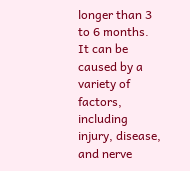longer than 3 to 6 months. It can be caused by a variety of factors, including injury, disease, and nerve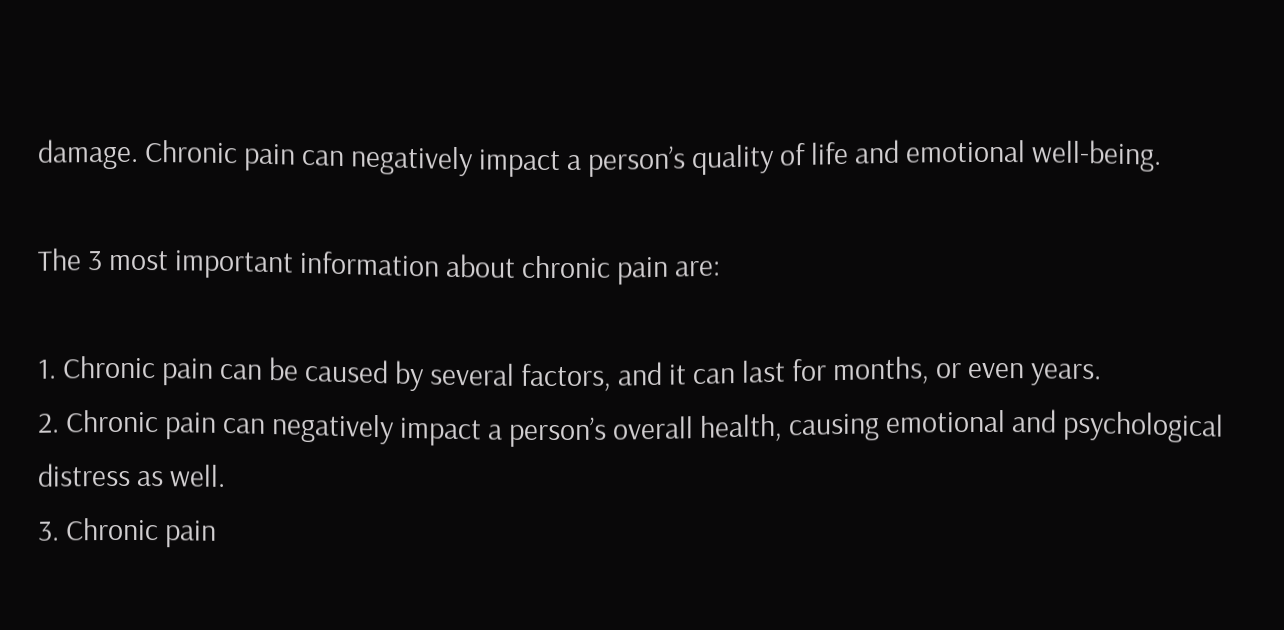damage. Chronic pain can negatively impact a person’s quality of life and emotional well-being.

The 3 most important information about chronic pain are:

1. Chronic pain can be caused by several factors, and it can last for months, or even years.
2. Chronic pain can negatively impact a person’s overall health, causing emotional and psychological distress as well.
3. Chronic pain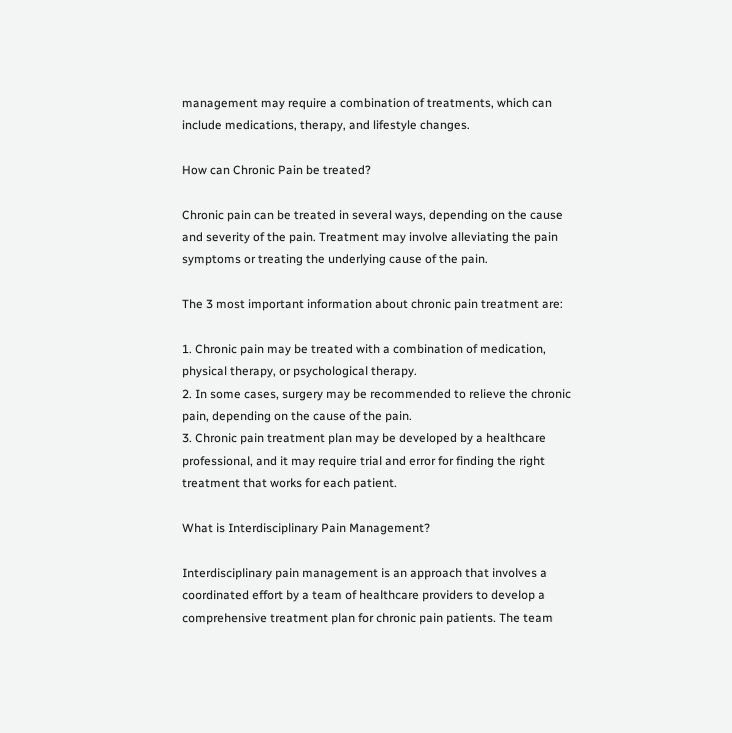management may require a combination of treatments, which can include medications, therapy, and lifestyle changes.

How can Chronic Pain be treated?

Chronic pain can be treated in several ways, depending on the cause and severity of the pain. Treatment may involve alleviating the pain symptoms or treating the underlying cause of the pain.

The 3 most important information about chronic pain treatment are:

1. Chronic pain may be treated with a combination of medication, physical therapy, or psychological therapy.
2. In some cases, surgery may be recommended to relieve the chronic pain, depending on the cause of the pain.
3. Chronic pain treatment plan may be developed by a healthcare professional, and it may require trial and error for finding the right treatment that works for each patient.

What is Interdisciplinary Pain Management?

Interdisciplinary pain management is an approach that involves a coordinated effort by a team of healthcare providers to develop a comprehensive treatment plan for chronic pain patients. The team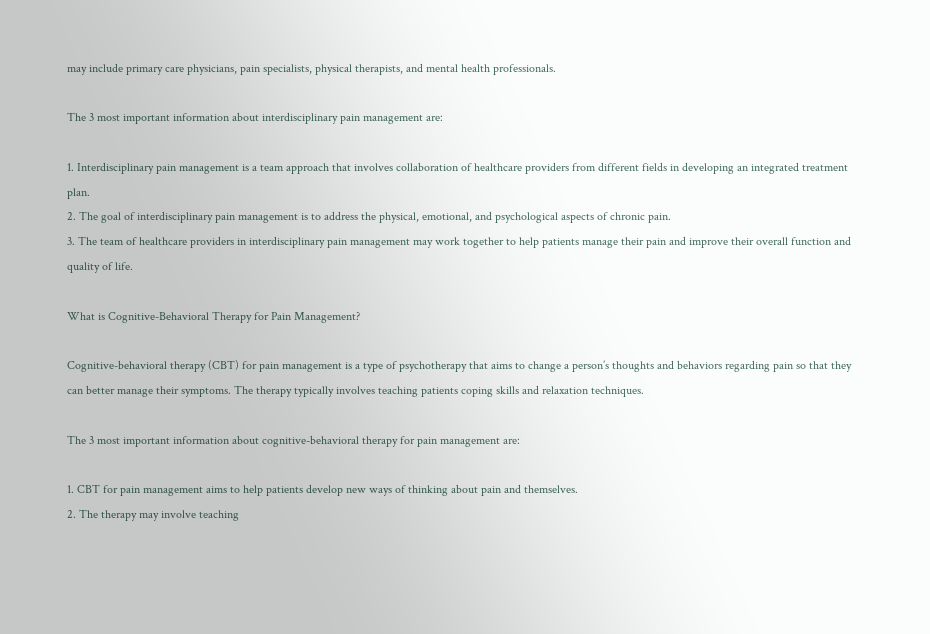may include primary care physicians, pain specialists, physical therapists, and mental health professionals.

The 3 most important information about interdisciplinary pain management are:

1. Interdisciplinary pain management is a team approach that involves collaboration of healthcare providers from different fields in developing an integrated treatment plan.
2. The goal of interdisciplinary pain management is to address the physical, emotional, and psychological aspects of chronic pain.
3. The team of healthcare providers in interdisciplinary pain management may work together to help patients manage their pain and improve their overall function and quality of life.

What is Cognitive-Behavioral Therapy for Pain Management?

Cognitive-behavioral therapy (CBT) for pain management is a type of psychotherapy that aims to change a person’s thoughts and behaviors regarding pain so that they can better manage their symptoms. The therapy typically involves teaching patients coping skills and relaxation techniques.

The 3 most important information about cognitive-behavioral therapy for pain management are:

1. CBT for pain management aims to help patients develop new ways of thinking about pain and themselves.
2. The therapy may involve teaching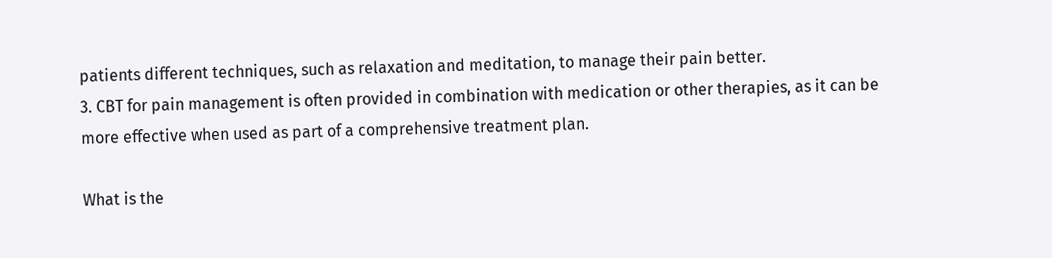patients different techniques, such as relaxation and meditation, to manage their pain better.
3. CBT for pain management is often provided in combination with medication or other therapies, as it can be more effective when used as part of a comprehensive treatment plan.

What is the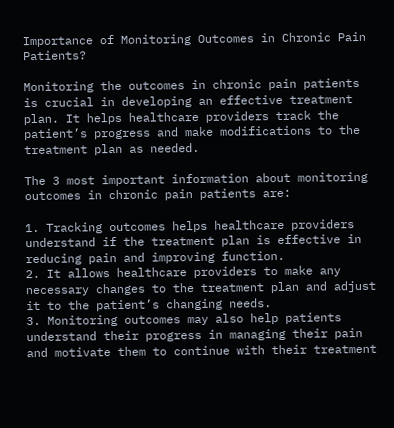Importance of Monitoring Outcomes in Chronic Pain Patients?

Monitoring the outcomes in chronic pain patients is crucial in developing an effective treatment plan. It helps healthcare providers track the patient’s progress and make modifications to the treatment plan as needed.

The 3 most important information about monitoring outcomes in chronic pain patients are:

1. Tracking outcomes helps healthcare providers understand if the treatment plan is effective in reducing pain and improving function.
2. It allows healthcare providers to make any necessary changes to the treatment plan and adjust it to the patient’s changing needs.
3. Monitoring outcomes may also help patients understand their progress in managing their pain and motivate them to continue with their treatment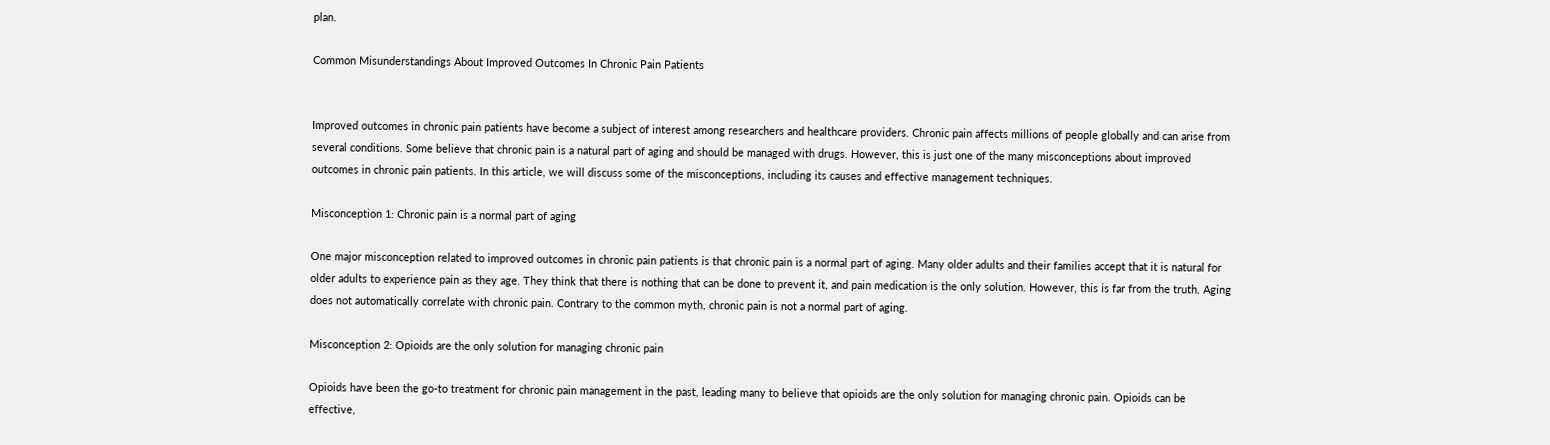plan.

Common Misunderstandings About Improved Outcomes In Chronic Pain Patients


Improved outcomes in chronic pain patients have become a subject of interest among researchers and healthcare providers. Chronic pain affects millions of people globally and can arise from several conditions. Some believe that chronic pain is a natural part of aging and should be managed with drugs. However, this is just one of the many misconceptions about improved outcomes in chronic pain patients. In this article, we will discuss some of the misconceptions, including its causes and effective management techniques.

Misconception 1: Chronic pain is a normal part of aging

One major misconception related to improved outcomes in chronic pain patients is that chronic pain is a normal part of aging. Many older adults and their families accept that it is natural for older adults to experience pain as they age. They think that there is nothing that can be done to prevent it, and pain medication is the only solution. However, this is far from the truth. Aging does not automatically correlate with chronic pain. Contrary to the common myth, chronic pain is not a normal part of aging.

Misconception 2: Opioids are the only solution for managing chronic pain

Opioids have been the go-to treatment for chronic pain management in the past, leading many to believe that opioids are the only solution for managing chronic pain. Opioids can be effective,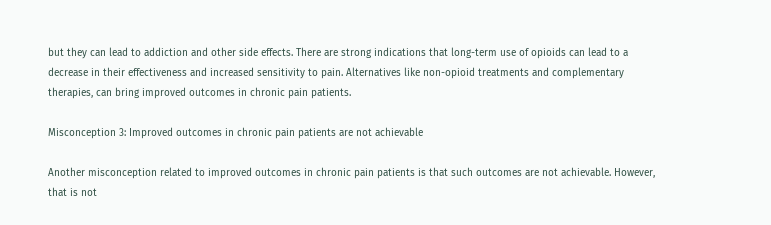but they can lead to addiction and other side effects. There are strong indications that long-term use of opioids can lead to a decrease in their effectiveness and increased sensitivity to pain. Alternatives like non-opioid treatments and complementary therapies, can bring improved outcomes in chronic pain patients.

Misconception 3: Improved outcomes in chronic pain patients are not achievable

Another misconception related to improved outcomes in chronic pain patients is that such outcomes are not achievable. However, that is not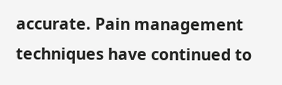accurate. Pain management techniques have continued to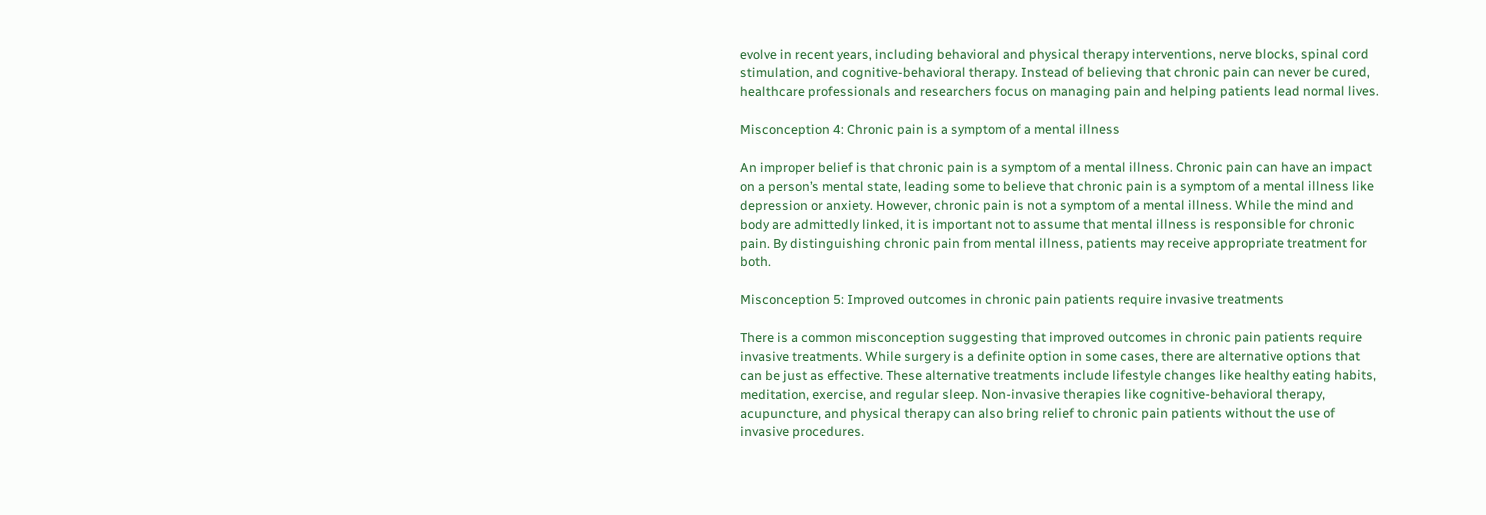evolve in recent years, including behavioral and physical therapy interventions, nerve blocks, spinal cord stimulation, and cognitive-behavioral therapy. Instead of believing that chronic pain can never be cured, healthcare professionals and researchers focus on managing pain and helping patients lead normal lives.

Misconception 4: Chronic pain is a symptom of a mental illness

An improper belief is that chronic pain is a symptom of a mental illness. Chronic pain can have an impact on a person’s mental state, leading some to believe that chronic pain is a symptom of a mental illness like depression or anxiety. However, chronic pain is not a symptom of a mental illness. While the mind and body are admittedly linked, it is important not to assume that mental illness is responsible for chronic pain. By distinguishing chronic pain from mental illness, patients may receive appropriate treatment for both.

Misconception 5: Improved outcomes in chronic pain patients require invasive treatments

There is a common misconception suggesting that improved outcomes in chronic pain patients require invasive treatments. While surgery is a definite option in some cases, there are alternative options that can be just as effective. These alternative treatments include lifestyle changes like healthy eating habits, meditation, exercise, and regular sleep. Non-invasive therapies like cognitive-behavioral therapy, acupuncture, and physical therapy can also bring relief to chronic pain patients without the use of invasive procedures.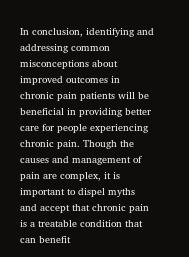In conclusion, identifying and addressing common misconceptions about improved outcomes in chronic pain patients will be beneficial in providing better care for people experiencing chronic pain. Though the causes and management of pain are complex, it is important to dispel myths and accept that chronic pain is a treatable condition that can benefit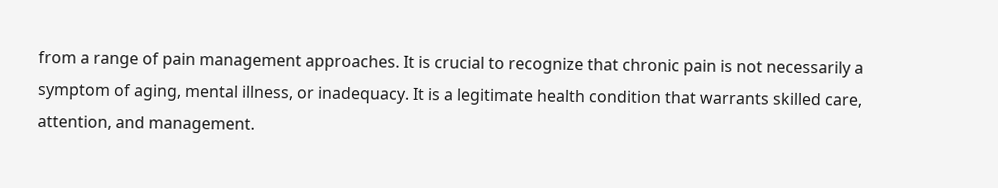from a range of pain management approaches. It is crucial to recognize that chronic pain is not necessarily a symptom of aging, mental illness, or inadequacy. It is a legitimate health condition that warrants skilled care, attention, and management.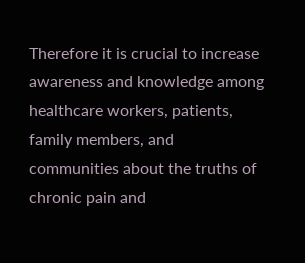Therefore it is crucial to increase awareness and knowledge among healthcare workers, patients, family members, and communities about the truths of chronic pain and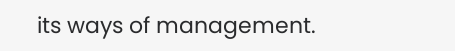its ways of management.